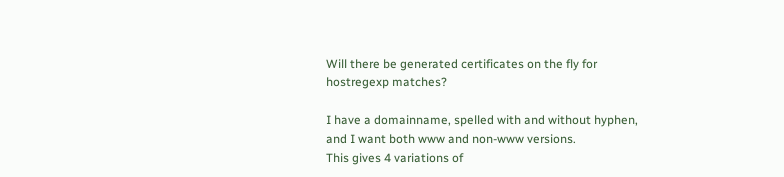Will there be generated certificates on the fly for hostregexp matches?

I have a domainname, spelled with and without hyphen, and I want both www and non-www versions.
This gives 4 variations of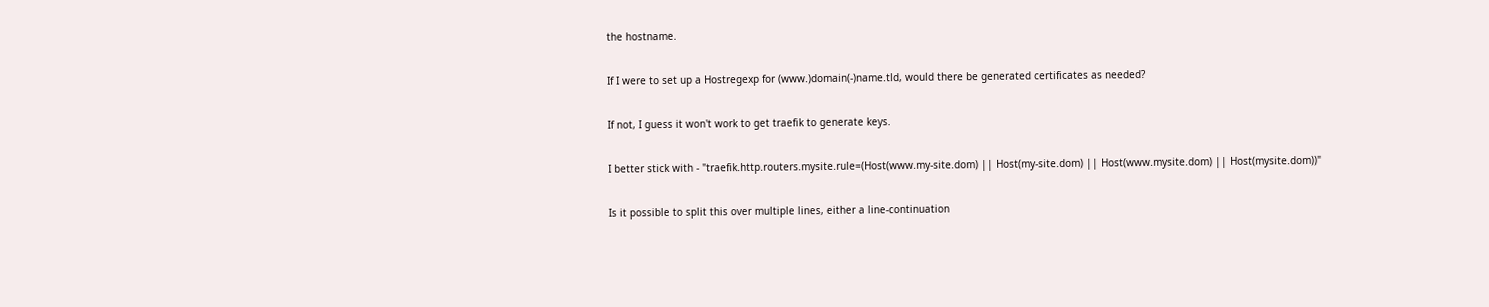the hostname.

If I were to set up a Hostregexp for (www.)domain(-)name.tld, would there be generated certificates as needed?

If not, I guess it won't work to get traefik to generate keys.

I better stick with - "traefik.http.routers.mysite.rule=(Host(www.my-site.dom) || Host(my-site.dom) || Host(www.mysite.dom) || Host(mysite.dom))"

Is it possible to split this over multiple lines, either a line-continuation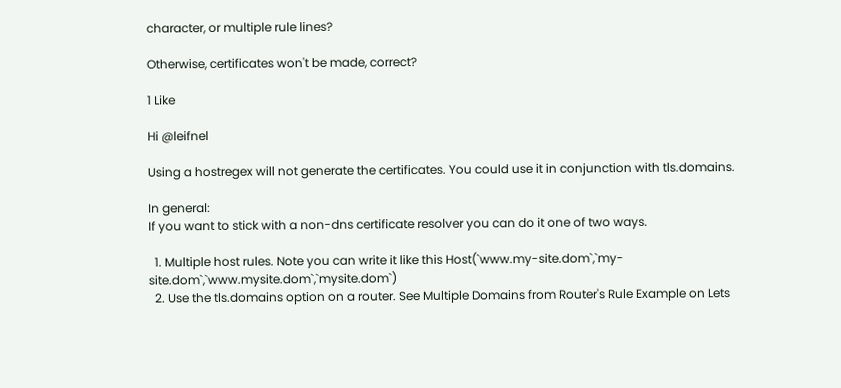character, or multiple rule lines?

Otherwise, certificates won't be made, correct?

1 Like

Hi @leifnel

Using a hostregex will not generate the certificates. You could use it in conjunction with tls.domains.

In general:
If you want to stick with a non-dns certificate resolver you can do it one of two ways.

  1. Multiple host rules. Note you can write it like this Host(`www.my-site.dom`,`my-site.dom`,`www.mysite.dom`,`mysite.dom`)
  2. Use the tls.domains option on a router. See Multiple Domains from Router's Rule Example on Lets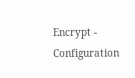Encrypt - Configuration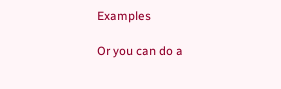Examples

Or you can do a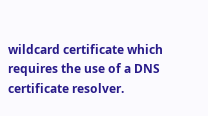wildcard certificate which requires the use of a DNS certificate resolver.